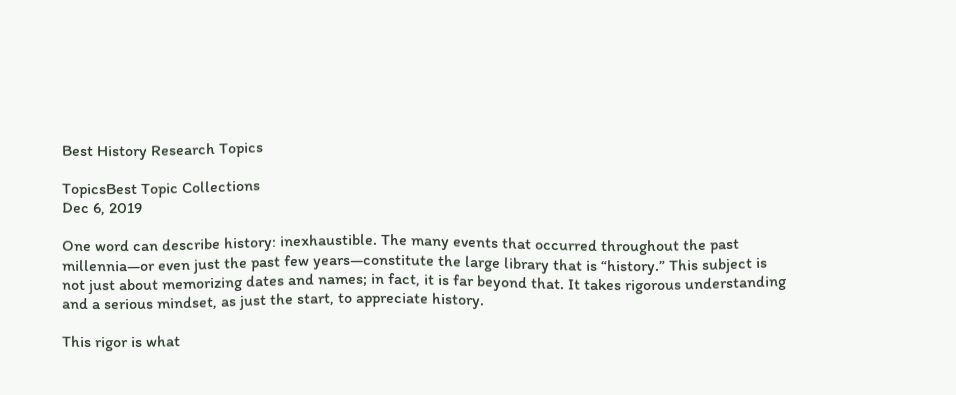Best History Research Topics

TopicsBest Topic Collections
Dec 6, 2019

One word can describe history: inexhaustible. The many events that occurred throughout the past millennia—or even just the past few years—constitute the large library that is “history.” This subject is not just about memorizing dates and names; in fact, it is far beyond that. It takes rigorous understanding and a serious mindset, as just the start, to appreciate history.

This rigor is what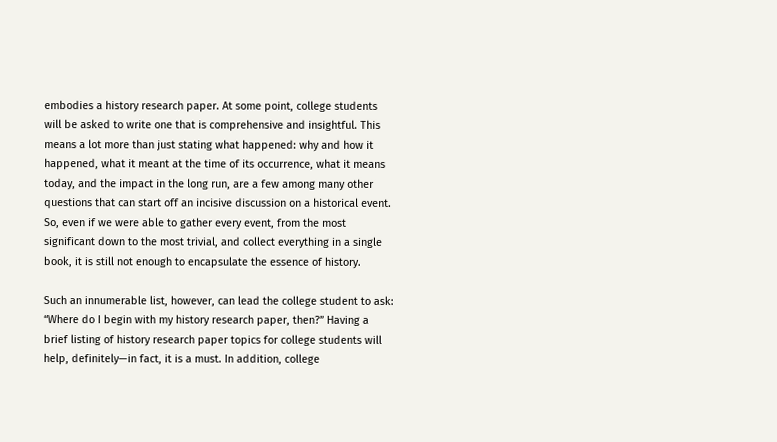embodies a history research paper. At some point, college students will be asked to write one that is comprehensive and insightful. This means a lot more than just stating what happened: why and how it happened, what it meant at the time of its occurrence, what it means today, and the impact in the long run, are a few among many other questions that can start off an incisive discussion on a historical event. So, even if we were able to gather every event, from the most significant down to the most trivial, and collect everything in a single book, it is still not enough to encapsulate the essence of history.

Such an innumerable list, however, can lead the college student to ask: “Where do I begin with my history research paper, then?” Having a brief listing of history research paper topics for college students will help, definitely—in fact, it is a must. In addition, college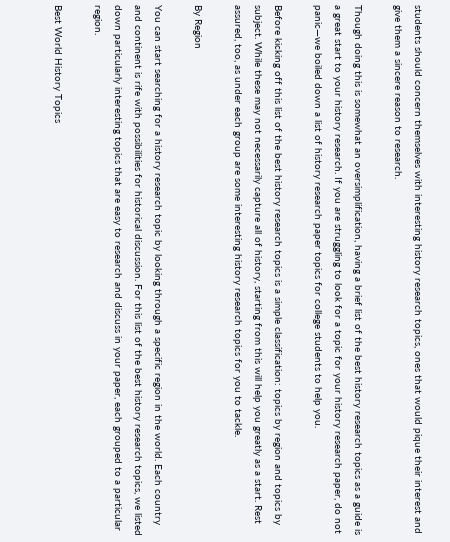students should concern themselves with interesting history research topics, ones that would pique their interest and give them a sincere reason to research.

Though doing this is somewhat an oversimplification, having a brief list of the best history research topics as a guide is a great start to your history research. If you are struggling to look for a topic for your history research paper, do not panic—we boiled down a list of history research paper topics for college students to help you.

Before kicking off this list of the best history research topics is a simple classification: topics by region and topics by subject. While these may not necessarily capture all of history, starting from this will help you greatly as a start. Rest assured, too, as under each group are some interesting history research topics for you to tackle.

By Region

You can start searching for a history research topic by looking through a specific region in the world. Each country and continent is rife with possibilities for historical discussion. For this list of the best history research topics, we listed down particularly interesting topics that are easy to research and discuss in your paper, each grouped to a particular region.

Best World History Topics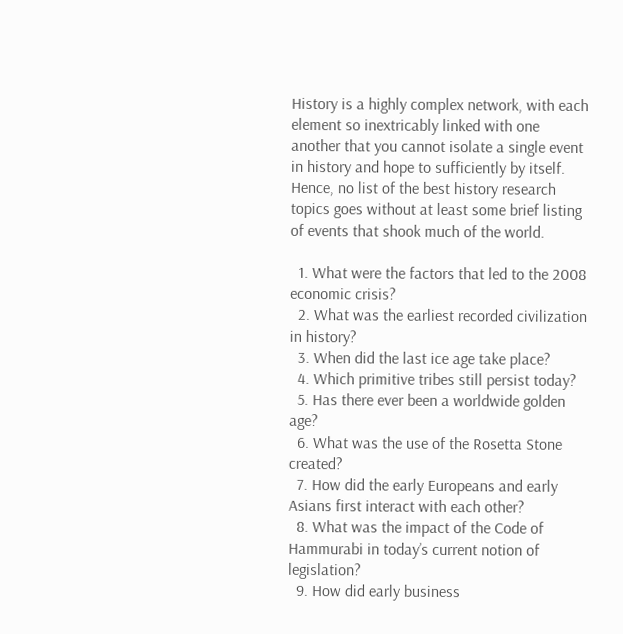History is a highly complex network, with each element so inextricably linked with one another that you cannot isolate a single event in history and hope to sufficiently by itself. Hence, no list of the best history research topics goes without at least some brief listing of events that shook much of the world.

  1. What were the factors that led to the 2008 economic crisis?
  2. What was the earliest recorded civilization in history?
  3. When did the last ice age take place?
  4. Which primitive tribes still persist today?
  5. Has there ever been a worldwide golden age?
  6. What was the use of the Rosetta Stone created?
  7. How did the early Europeans and early Asians first interact with each other?
  8. What was the impact of the Code of Hammurabi in today’s current notion of legislation?
  9. How did early business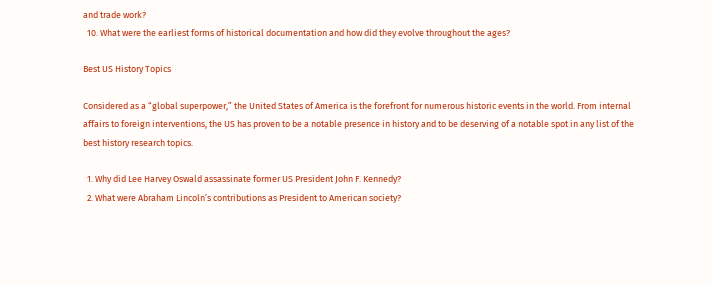and trade work?
  10. What were the earliest forms of historical documentation and how did they evolve throughout the ages?

Best US History Topics

Considered as a “global superpower,” the United States of America is the forefront for numerous historic events in the world. From internal affairs to foreign interventions, the US has proven to be a notable presence in history and to be deserving of a notable spot in any list of the best history research topics.

  1. Why did Lee Harvey Oswald assassinate former US President John F. Kennedy?
  2. What were Abraham Lincoln’s contributions as President to American society?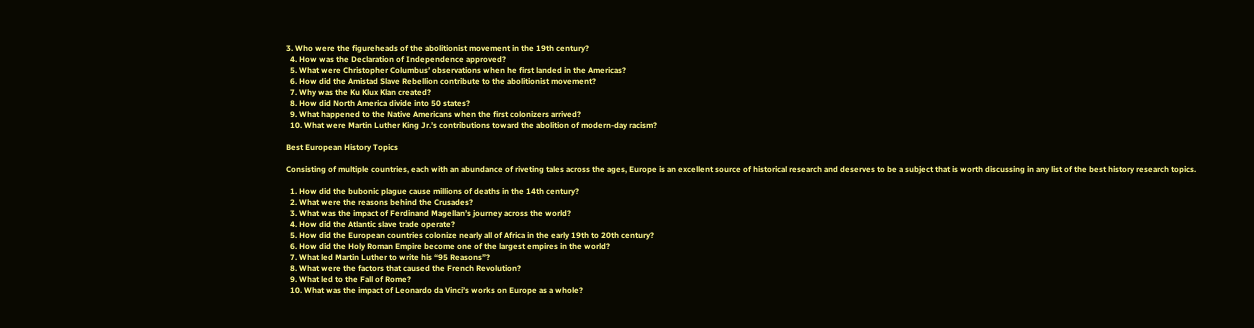3. Who were the figureheads of the abolitionist movement in the 19th century?
  4. How was the Declaration of Independence approved?
  5. What were Christopher Columbus’ observations when he first landed in the Americas?
  6. How did the Amistad Slave Rebellion contribute to the abolitionist movement?
  7. Why was the Ku Klux Klan created?
  8. How did North America divide into 50 states?
  9. What happened to the Native Americans when the first colonizers arrived?
  10. What were Martin Luther King Jr.’s contributions toward the abolition of modern-day racism?

Best European History Topics

Consisting of multiple countries, each with an abundance of riveting tales across the ages, Europe is an excellent source of historical research and deserves to be a subject that is worth discussing in any list of the best history research topics.

  1. How did the bubonic plague cause millions of deaths in the 14th century?
  2. What were the reasons behind the Crusades?
  3. What was the impact of Ferdinand Magellan’s journey across the world?
  4. How did the Atlantic slave trade operate?
  5. How did the European countries colonize nearly all of Africa in the early 19th to 20th century?
  6. How did the Holy Roman Empire become one of the largest empires in the world?
  7. What led Martin Luther to write his “95 Reasons”?
  8. What were the factors that caused the French Revolution?
  9. What led to the Fall of Rome?
  10. What was the impact of Leonardo da Vinci’s works on Europe as a whole?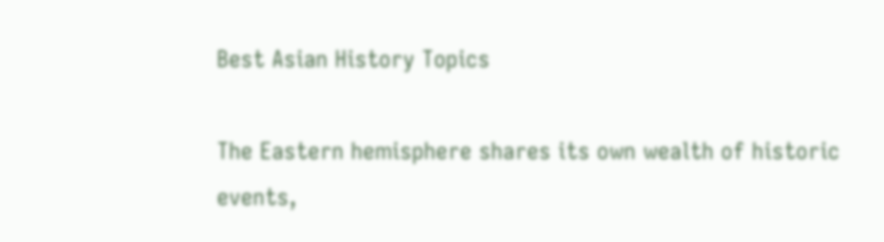Best Asian History Topics

The Eastern hemisphere shares its own wealth of historic events,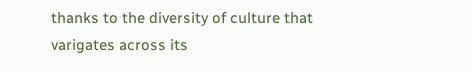thanks to the diversity of culture that varigates across its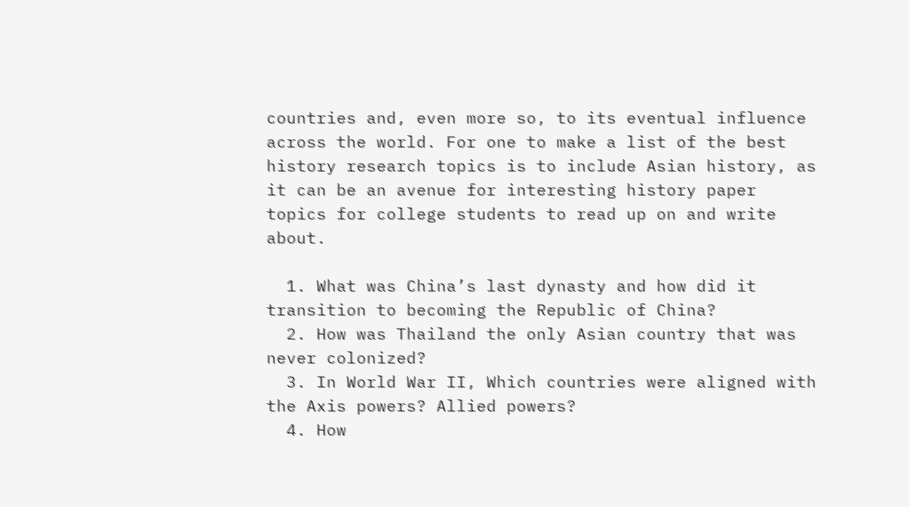countries and, even more so, to its eventual influence across the world. For one to make a list of the best history research topics is to include Asian history, as it can be an avenue for interesting history paper topics for college students to read up on and write about.

  1. What was China’s last dynasty and how did it transition to becoming the Republic of China?
  2. How was Thailand the only Asian country that was never colonized?
  3. In World War II, Which countries were aligned with the Axis powers? Allied powers?
  4. How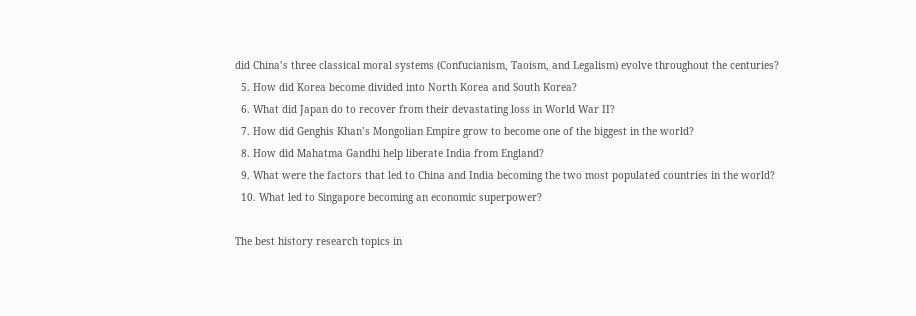did China’s three classical moral systems (Confucianism, Taoism, and Legalism) evolve throughout the centuries?
  5. How did Korea become divided into North Korea and South Korea?
  6. What did Japan do to recover from their devastating loss in World War II?
  7. How did Genghis Khan’s Mongolian Empire grow to become one of the biggest in the world?
  8. How did Mahatma Gandhi help liberate India from England?
  9. What were the factors that led to China and India becoming the two most populated countries in the world?
  10. What led to Singapore becoming an economic superpower?

The best history research topics in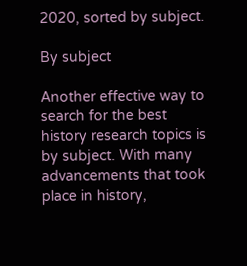2020, sorted by subject.

By subject

Another effective way to search for the best history research topics is by subject. With many advancements that took place in history,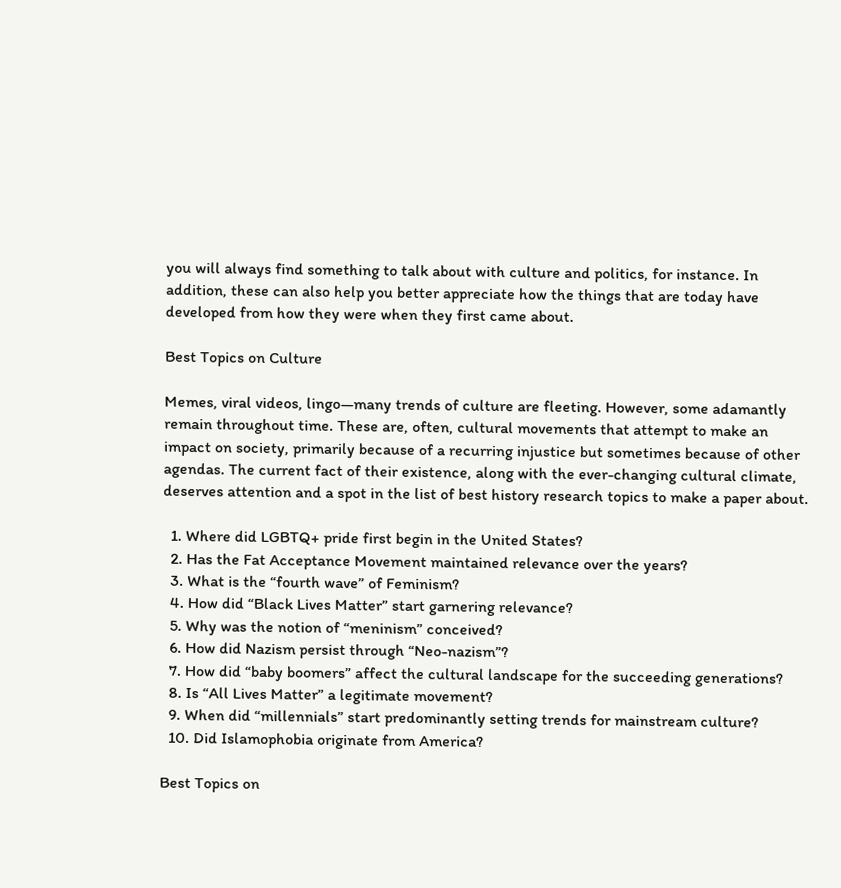you will always find something to talk about with culture and politics, for instance. In addition, these can also help you better appreciate how the things that are today have developed from how they were when they first came about.

Best Topics on Culture

Memes, viral videos, lingo—many trends of culture are fleeting. However, some adamantly remain throughout time. These are, often, cultural movements that attempt to make an impact on society, primarily because of a recurring injustice but sometimes because of other agendas. The current fact of their existence, along with the ever-changing cultural climate, deserves attention and a spot in the list of best history research topics to make a paper about.

  1. Where did LGBTQ+ pride first begin in the United States?
  2. Has the Fat Acceptance Movement maintained relevance over the years?
  3. What is the “fourth wave” of Feminism?
  4. How did “Black Lives Matter” start garnering relevance?
  5. Why was the notion of “meninism” conceived?
  6. How did Nazism persist through “Neo-nazism”?
  7. How did “baby boomers” affect the cultural landscape for the succeeding generations?
  8. Is “All Lives Matter” a legitimate movement?
  9. When did “millennials” start predominantly setting trends for mainstream culture?
  10. Did Islamophobia originate from America?

Best Topics on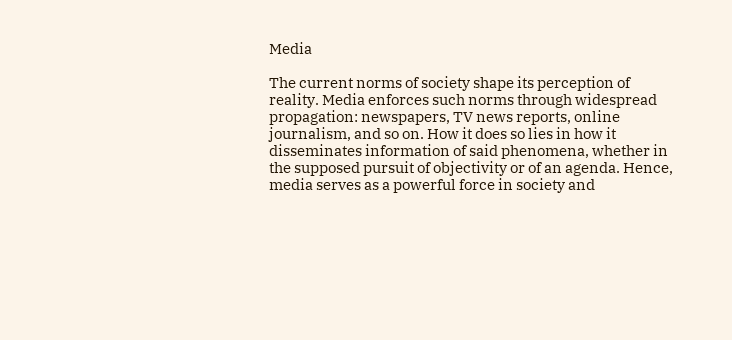Media

The current norms of society shape its perception of reality. Media enforces such norms through widespread propagation: newspapers, TV news reports, online journalism, and so on. How it does so lies in how it disseminates information of said phenomena, whether in the supposed pursuit of objectivity or of an agenda. Hence, media serves as a powerful force in society and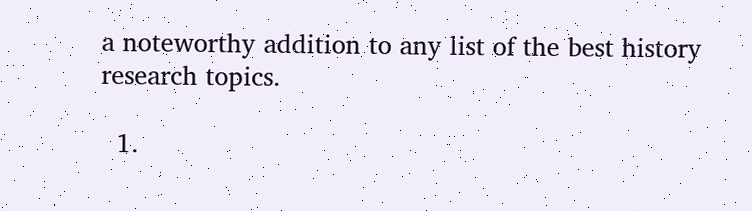a noteworthy addition to any list of the best history research topics.

  1.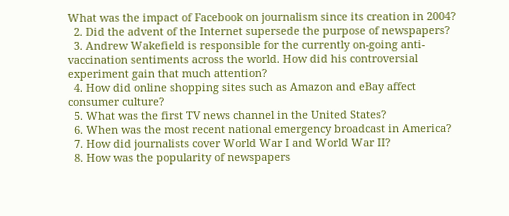What was the impact of Facebook on journalism since its creation in 2004?
  2. Did the advent of the Internet supersede the purpose of newspapers?
  3. Andrew Wakefield is responsible for the currently on-going anti-vaccination sentiments across the world. How did his controversial experiment gain that much attention?
  4. How did online shopping sites such as Amazon and eBay affect consumer culture?
  5. What was the first TV news channel in the United States?
  6. When was the most recent national emergency broadcast in America?
  7. How did journalists cover World War I and World War II?
  8. How was the popularity of newspapers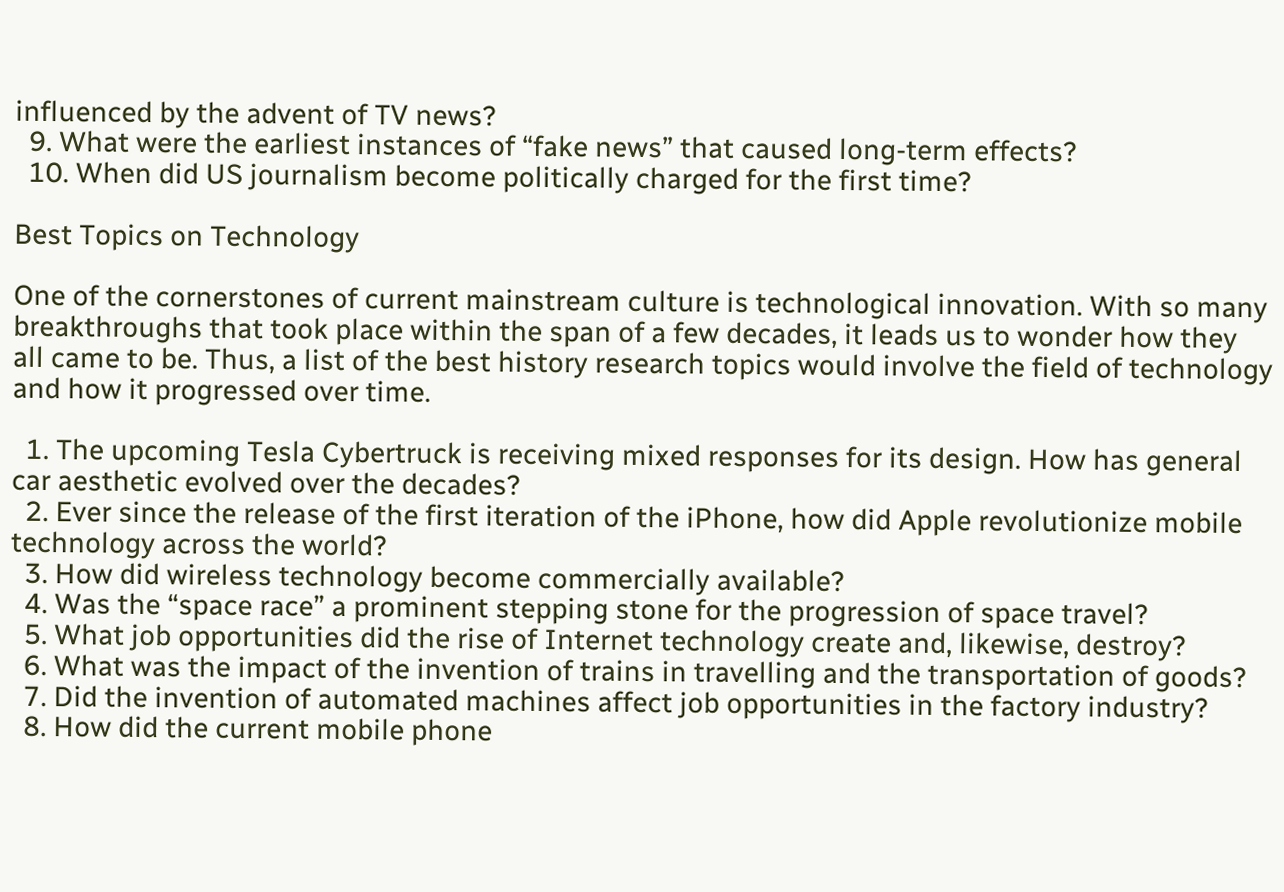influenced by the advent of TV news?
  9. What were the earliest instances of “fake news” that caused long-term effects?
  10. When did US journalism become politically charged for the first time?

Best Topics on Technology

One of the cornerstones of current mainstream culture is technological innovation. With so many breakthroughs that took place within the span of a few decades, it leads us to wonder how they all came to be. Thus, a list of the best history research topics would involve the field of technology and how it progressed over time.

  1. The upcoming Tesla Cybertruck is receiving mixed responses for its design. How has general car aesthetic evolved over the decades?
  2. Ever since the release of the first iteration of the iPhone, how did Apple revolutionize mobile technology across the world?
  3. How did wireless technology become commercially available?
  4. Was the “space race” a prominent stepping stone for the progression of space travel?
  5. What job opportunities did the rise of Internet technology create and, likewise, destroy?
  6. What was the impact of the invention of trains in travelling and the transportation of goods?
  7. Did the invention of automated machines affect job opportunities in the factory industry?
  8. How did the current mobile phone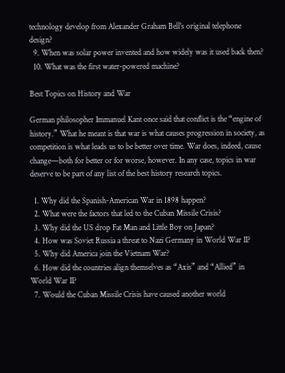technology develop from Alexander Graham Bell’s original telephone design?
  9. When was solar power invented and how widely was it used back then?
  10. What was the first water-powered machine?

Best Topics on History and War

German philosopher Immanuel Kant once said that conflict is the “engine of history.” What he meant is that war is what causes progression in society, as competition is what leads us to be better over time. War does, indeed, cause change—both for better or for worse, however. In any case, topics in war deserve to be part of any list of the best history research topics.

  1. Why did the Spanish-American War in 1898 happen?
  2. What were the factors that led to the Cuban Missile Crisis?
  3. Why did the US drop Fat Man and Little Boy on Japan?
  4. How was Soviet Russia a threat to Nazi Germany in World War II?
  5. Why did America join the Vietnam War?
  6. How did the countries align themselves as “Axis” and “Allied” in World War II?
  7. Would the Cuban Missile Crisis have caused another world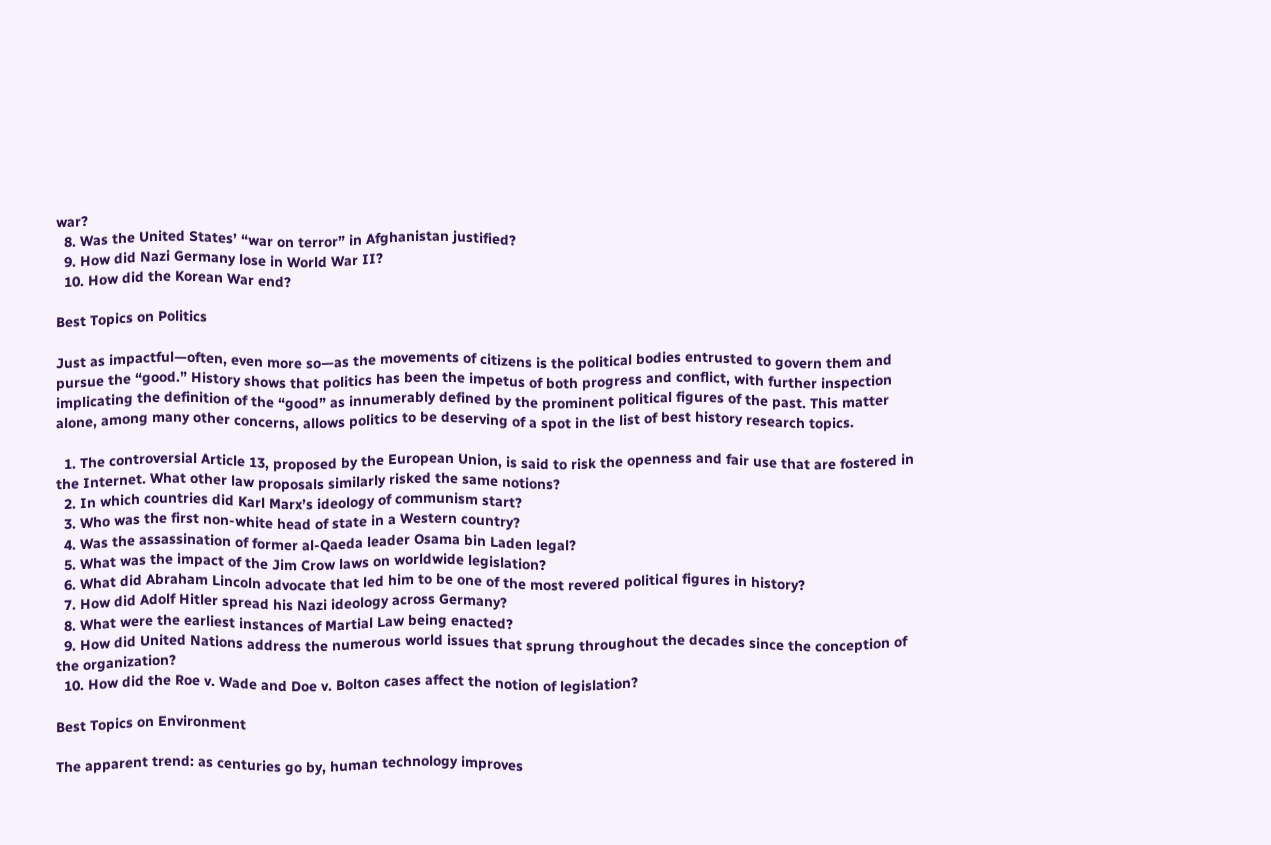war?
  8. Was the United States’ “war on terror” in Afghanistan justified?
  9. How did Nazi Germany lose in World War II?
  10. How did the Korean War end?

Best Topics on Politics

Just as impactful—often, even more so—as the movements of citizens is the political bodies entrusted to govern them and pursue the “good.” History shows that politics has been the impetus of both progress and conflict, with further inspection implicating the definition of the “good” as innumerably defined by the prominent political figures of the past. This matter alone, among many other concerns, allows politics to be deserving of a spot in the list of best history research topics.

  1. The controversial Article 13, proposed by the European Union, is said to risk the openness and fair use that are fostered in the Internet. What other law proposals similarly risked the same notions?
  2. In which countries did Karl Marx’s ideology of communism start?
  3. Who was the first non-white head of state in a Western country?
  4. Was the assassination of former al-Qaeda leader Osama bin Laden legal?
  5. What was the impact of the Jim Crow laws on worldwide legislation?
  6. What did Abraham Lincoln advocate that led him to be one of the most revered political figures in history?
  7. How did Adolf Hitler spread his Nazi ideology across Germany?
  8. What were the earliest instances of Martial Law being enacted?
  9. How did United Nations address the numerous world issues that sprung throughout the decades since the conception of the organization?
  10. How did the Roe v. Wade and Doe v. Bolton cases affect the notion of legislation?

Best Topics on Environment

The apparent trend: as centuries go by, human technology improves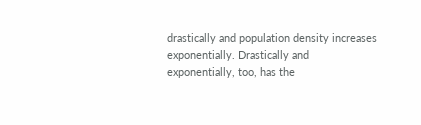drastically and population density increases exponentially. Drastically and exponentially, too, has the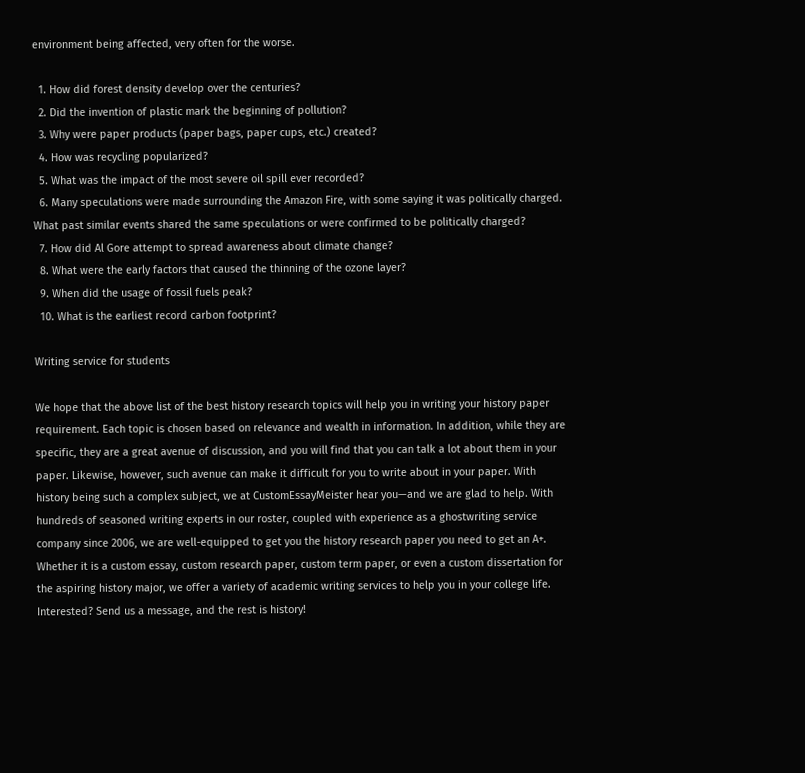environment being affected, very often for the worse.

  1. How did forest density develop over the centuries?
  2. Did the invention of plastic mark the beginning of pollution?
  3. Why were paper products (paper bags, paper cups, etc.) created?
  4. How was recycling popularized?
  5. What was the impact of the most severe oil spill ever recorded?
  6. Many speculations were made surrounding the Amazon Fire, with some saying it was politically charged. What past similar events shared the same speculations or were confirmed to be politically charged?
  7. How did Al Gore attempt to spread awareness about climate change?
  8. What were the early factors that caused the thinning of the ozone layer?
  9. When did the usage of fossil fuels peak?
  10. What is the earliest record carbon footprint?

Writing service for students

We hope that the above list of the best history research topics will help you in writing your history paper requirement. Each topic is chosen based on relevance and wealth in information. In addition, while they are specific, they are a great avenue of discussion, and you will find that you can talk a lot about them in your paper. Likewise, however, such avenue can make it difficult for you to write about in your paper. With history being such a complex subject, we at CustomEssayMeister hear you—and we are glad to help. With hundreds of seasoned writing experts in our roster, coupled with experience as a ghostwriting service company since 2006, we are well-equipped to get you the history research paper you need to get an A+. Whether it is a custom essay, custom research paper, custom term paper, or even a custom dissertation for the aspiring history major, we offer a variety of academic writing services to help you in your college life. Interested? Send us a message, and the rest is history!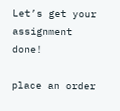Let’s get your assignment done!

place an order